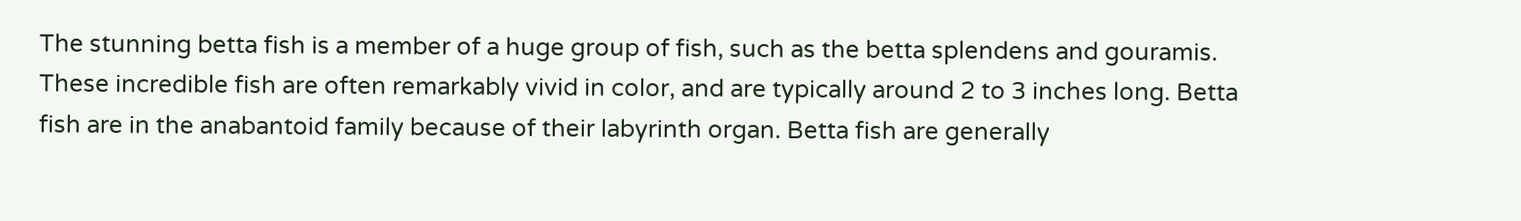The stunning betta fish is a member of a huge group of fish, such as the betta splendens and gouramis. These incredible fish are often remarkably vivid in color, and are typically around 2 to 3 inches long. Betta fish are in the anabantoid family because of their labyrinth organ. Betta fish are generally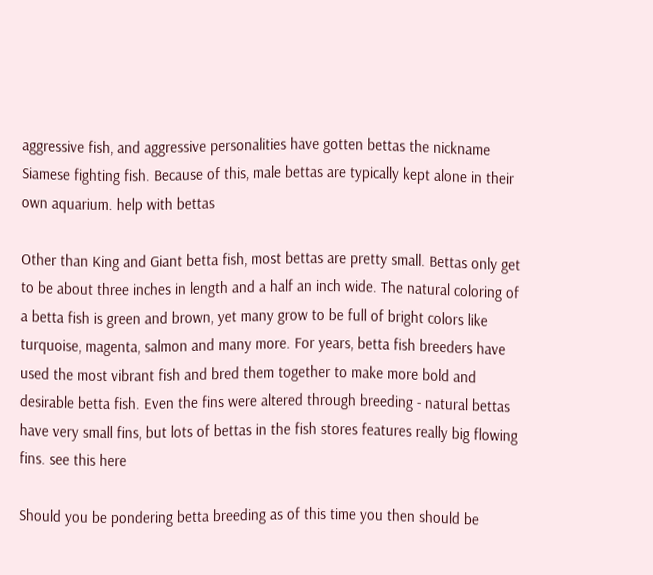aggressive fish, and aggressive personalities have gotten bettas the nickname Siamese fighting fish. Because of this, male bettas are typically kept alone in their own aquarium. help with bettas

Other than King and Giant betta fish, most bettas are pretty small. Bettas only get to be about three inches in length and a half an inch wide. The natural coloring of a betta fish is green and brown, yet many grow to be full of bright colors like turquoise, magenta, salmon and many more. For years, betta fish breeders have used the most vibrant fish and bred them together to make more bold and desirable betta fish. Even the fins were altered through breeding - natural bettas have very small fins, but lots of bettas in the fish stores features really big flowing fins. see this here

Should you be pondering betta breeding as of this time you then should be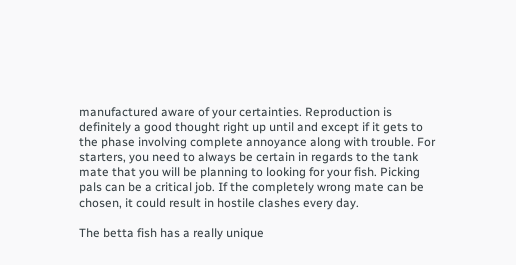manufactured aware of your certainties. Reproduction is definitely a good thought right up until and except if it gets to the phase involving complete annoyance along with trouble. For starters, you need to always be certain in regards to the tank mate that you will be planning to looking for your fish. Picking pals can be a critical job. If the completely wrong mate can be chosen, it could result in hostile clashes every day.

The betta fish has a really unique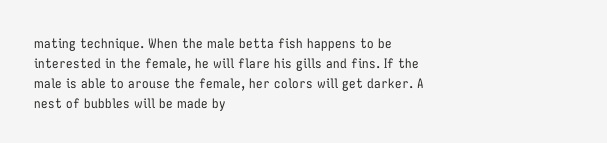mating technique. When the male betta fish happens to be interested in the female, he will flare his gills and fins. If the male is able to arouse the female, her colors will get darker. A nest of bubbles will be made by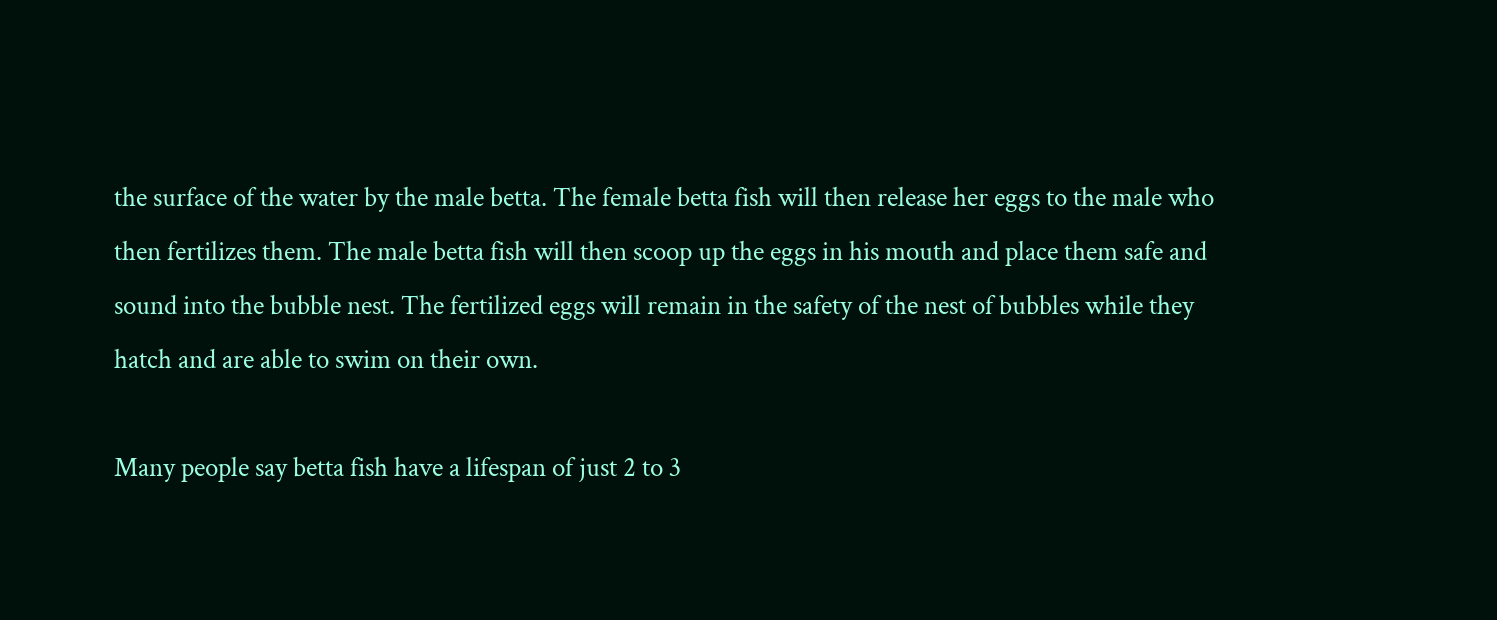the surface of the water by the male betta. The female betta fish will then release her eggs to the male who then fertilizes them. The male betta fish will then scoop up the eggs in his mouth and place them safe and sound into the bubble nest. The fertilized eggs will remain in the safety of the nest of bubbles while they hatch and are able to swim on their own.

Many people say betta fish have a lifespan of just 2 to 3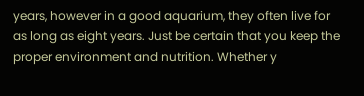years, however in a good aquarium, they often live for as long as eight years. Just be certain that you keep the proper environment and nutrition. Whether y